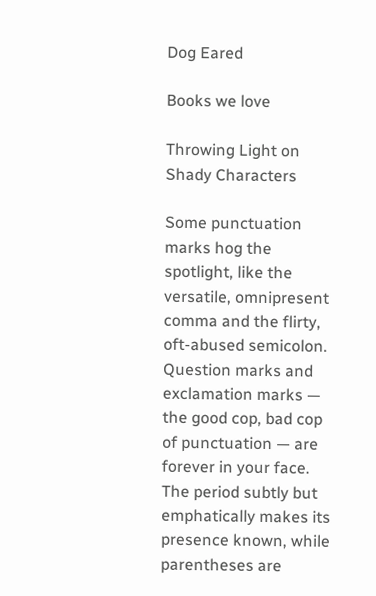Dog Eared

Books we love

Throwing Light on Shady Characters

Some punctuation marks hog the spotlight, like the versatile, omnipresent comma and the flirty, oft-abused semicolon. Question marks and exclamation marks — the good cop, bad cop of punctuation — are forever in your face. The period subtly but emphatically makes its presence known, while parentheses are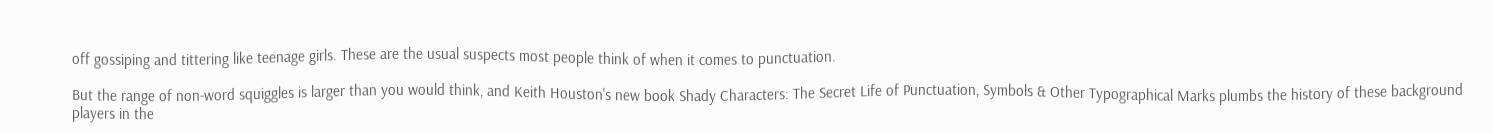off gossiping and tittering like teenage girls. These are the usual suspects most people think of when it comes to punctuation.

But the range of non-word squiggles is larger than you would think, and Keith Houston's new book Shady Characters: The Secret Life of Punctuation, Symbols & Other Typographical Marks plumbs the history of these background players in the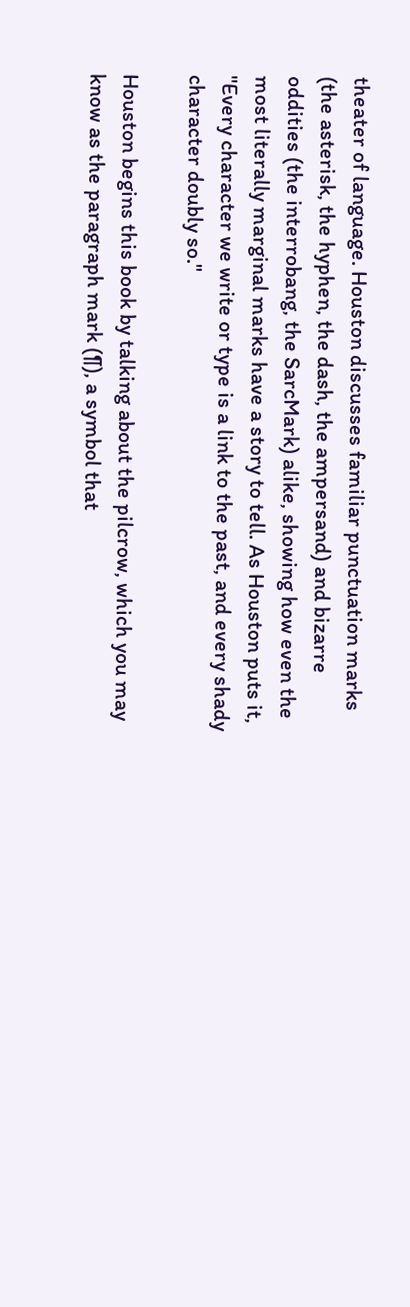theater of language. Houston discusses familiar punctuation marks (the asterisk, the hyphen, the dash, the ampersand) and bizarre oddities (the interrobang, the SarcMark) alike, showing how even the most literally marginal marks have a story to tell. As Houston puts it, "Every character we write or type is a link to the past, and every shady character doubly so."

Houston begins this book by talking about the pilcrow, which you may know as the paragraph mark (¶), a symbol that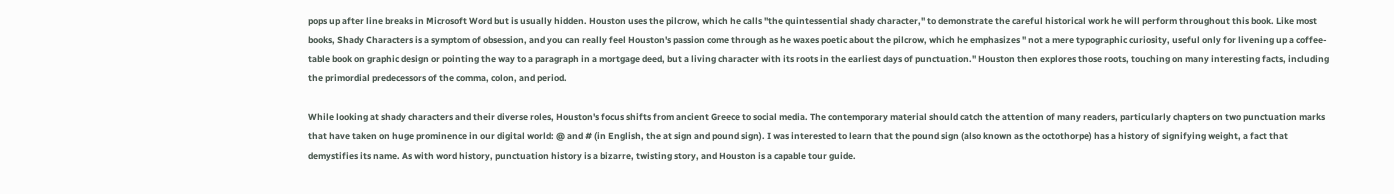pops up after line breaks in Microsoft Word but is usually hidden. Houston uses the pilcrow, which he calls "the quintessential shady character," to demonstrate the careful historical work he will perform throughout this book. Like most books, Shady Characters is a symptom of obsession, and you can really feel Houston's passion come through as he waxes poetic about the pilcrow, which he emphasizes " not a mere typographic curiosity, useful only for livening up a coffee-table book on graphic design or pointing the way to a paragraph in a mortgage deed, but a living character with its roots in the earliest days of punctuation." Houston then explores those roots, touching on many interesting facts, including the primordial predecessors of the comma, colon, and period.

While looking at shady characters and their diverse roles, Houston's focus shifts from ancient Greece to social media. The contemporary material should catch the attention of many readers, particularly chapters on two punctuation marks that have taken on huge prominence in our digital world: @ and # (in English, the at sign and pound sign). I was interested to learn that the pound sign (also known as the octothorpe) has a history of signifying weight, a fact that demystifies its name. As with word history, punctuation history is a bizarre, twisting story, and Houston is a capable tour guide.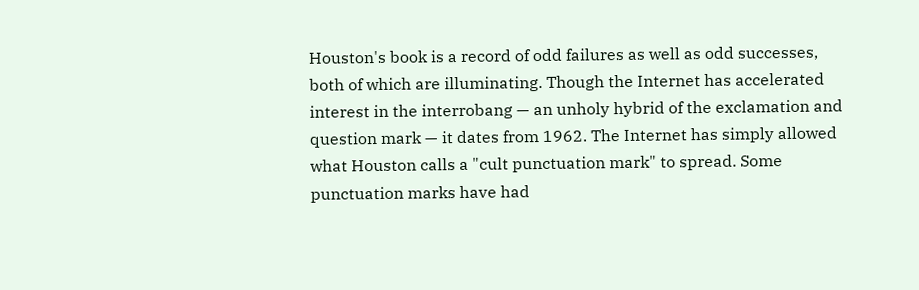Houston's book is a record of odd failures as well as odd successes, both of which are illuminating. Though the Internet has accelerated interest in the interrobang — an unholy hybrid of the exclamation and question mark — it dates from 1962. The Internet has simply allowed what Houston calls a "cult punctuation mark" to spread. Some punctuation marks have had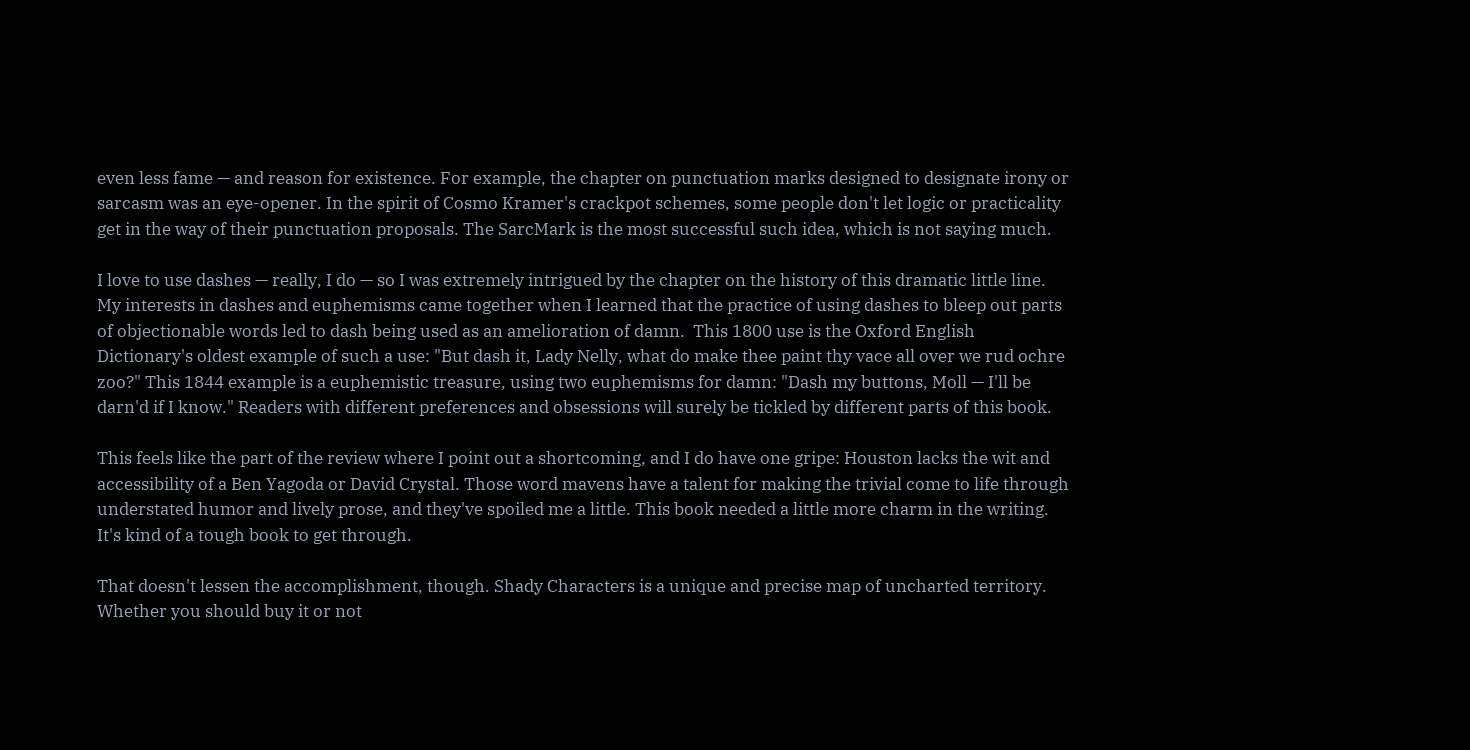even less fame — and reason for existence. For example, the chapter on punctuation marks designed to designate irony or sarcasm was an eye-opener. In the spirit of Cosmo Kramer's crackpot schemes, some people don't let logic or practicality get in the way of their punctuation proposals. The SarcMark is the most successful such idea, which is not saying much.

I love to use dashes — really, I do — so I was extremely intrigued by the chapter on the history of this dramatic little line. My interests in dashes and euphemisms came together when I learned that the practice of using dashes to bleep out parts of objectionable words led to dash being used as an amelioration of damn.  This 1800 use is the Oxford English Dictionary's oldest example of such a use: "But dash it, Lady Nelly, what do make thee paint thy vace all over we rud ochre zoo?" This 1844 example is a euphemistic treasure, using two euphemisms for damn: "Dash my buttons, Moll — I'll be darn'd if I know." Readers with different preferences and obsessions will surely be tickled by different parts of this book.

This feels like the part of the review where I point out a shortcoming, and I do have one gripe: Houston lacks the wit and accessibility of a Ben Yagoda or David Crystal. Those word mavens have a talent for making the trivial come to life through understated humor and lively prose, and they've spoiled me a little. This book needed a little more charm in the writing. It's kind of a tough book to get through.

That doesn't lessen the accomplishment, though. Shady Characters is a unique and precise map of uncharted territory. Whether you should buy it or not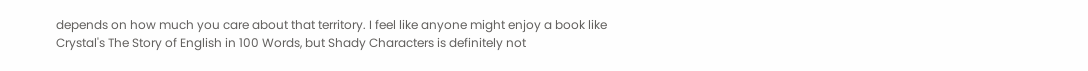depends on how much you care about that territory. I feel like anyone might enjoy a book like Crystal's The Story of English in 100 Words, but Shady Characters is definitely not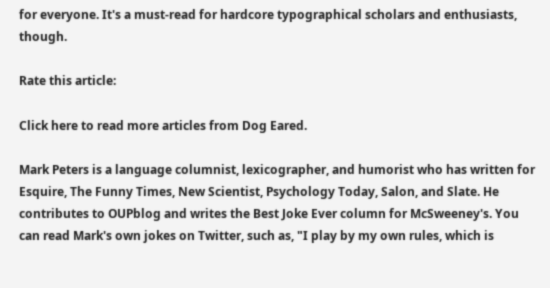for everyone. It's a must-read for hardcore typographical scholars and enthusiasts, though.

Rate this article:

Click here to read more articles from Dog Eared.

Mark Peters is a language columnist, lexicographer, and humorist who has written for Esquire, The Funny Times, New Scientist, Psychology Today, Salon, and Slate. He contributes to OUPblog and writes the Best Joke Ever column for McSweeney's. You can read Mark's own jokes on Twitter, such as, "I play by my own rules, which is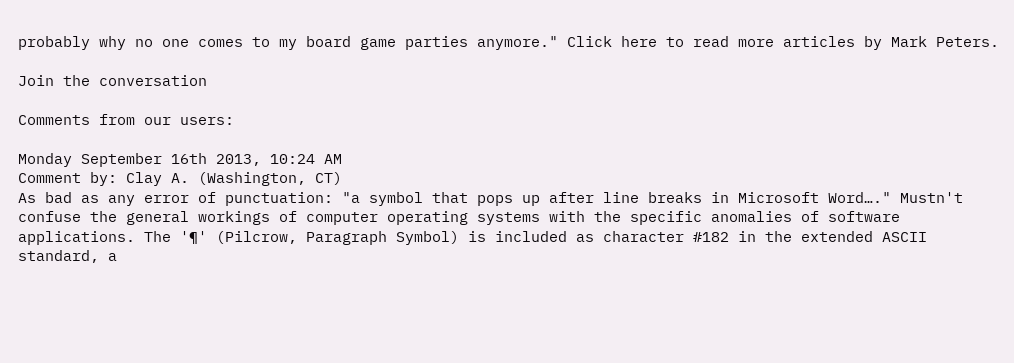probably why no one comes to my board game parties anymore." Click here to read more articles by Mark Peters.

Join the conversation

Comments from our users:

Monday September 16th 2013, 10:24 AM
Comment by: Clay A. (Washington, CT)
As bad as any error of punctuation: "a symbol that pops up after line breaks in Microsoft Word…." Mustn't confuse the general workings of computer operating systems with the specific anomalies of software applications. The '¶' (Pilcrow, Paragraph Symbol) is included as character #182 in the extended ASCII standard, a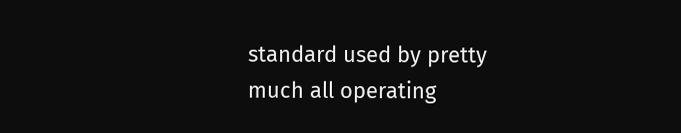standard used by pretty much all operating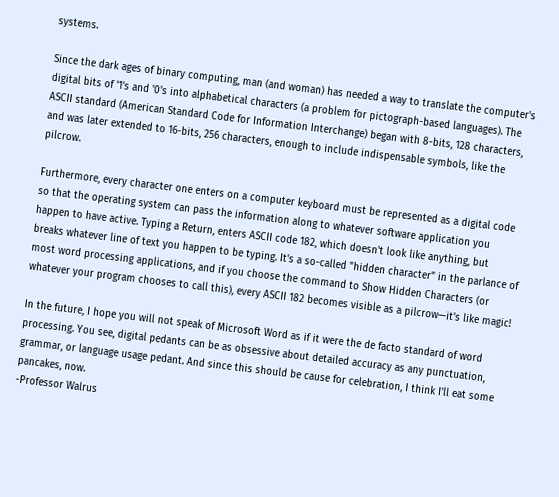systems.

Since the dark ages of binary computing, man (and woman) has needed a way to translate the computer's digital bits of '1's and '0's into alphabetical characters (a problem for pictograph-based languages). The ASCII standard (American Standard Code for Information Interchange) began with 8-bits, 128 characters, and was later extended to 16-bits, 256 characters, enough to include indispensable symbols, like the pilcrow.

Furthermore, every character one enters on a computer keyboard must be represented as a digital code so that the operating system can pass the information along to whatever software application you happen to have active. Typing a Return, enters ASCII code 182, which doesn't look like anything, but breaks whatever line of text you happen to be typing. It's a so-called "hidden character" in the parlance of most word processing applications, and if you choose the command to Show Hidden Characters (or whatever your program chooses to call this), every ASCII 182 becomes visible as a pilcrow—it's like magic!

In the future, I hope you will not speak of Microsoft Word as if it were the de facto standard of word processing. You see, digital pedants can be as obsessive about detailed accuracy as any punctuation, grammar, or language usage pedant. And since this should be cause for celebration, I think I'll eat some pancakes, now.
-Professor Walrus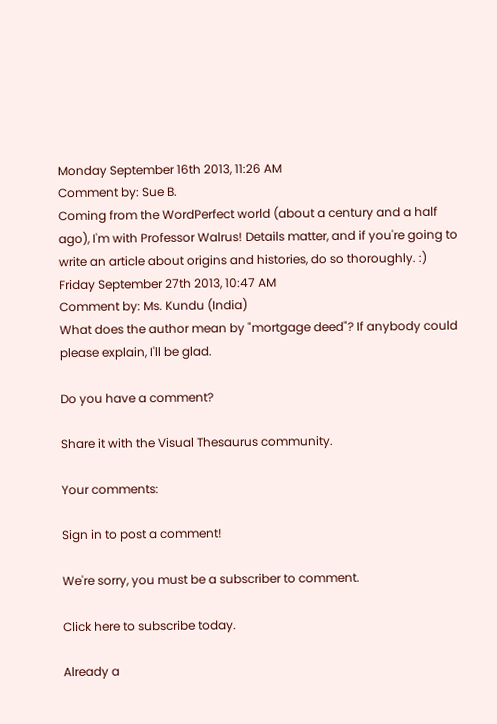Monday September 16th 2013, 11:26 AM
Comment by: Sue B.
Coming from the WordPerfect world (about a century and a half ago), I'm with Professor Walrus! Details matter, and if you're going to write an article about origins and histories, do so thoroughly. :)
Friday September 27th 2013, 10:47 AM
Comment by: Ms. Kundu (India)
What does the author mean by "mortgage deed"? If anybody could please explain, I'll be glad.

Do you have a comment?

Share it with the Visual Thesaurus community.

Your comments:

Sign in to post a comment!

We're sorry, you must be a subscriber to comment.

Click here to subscribe today.

Already a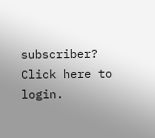subscriber? Click here to login.